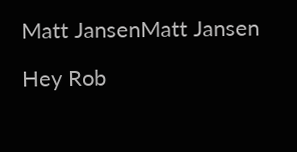Matt JansenMatt Jansen

Hey Rob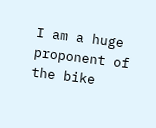I am a huge proponent of the bike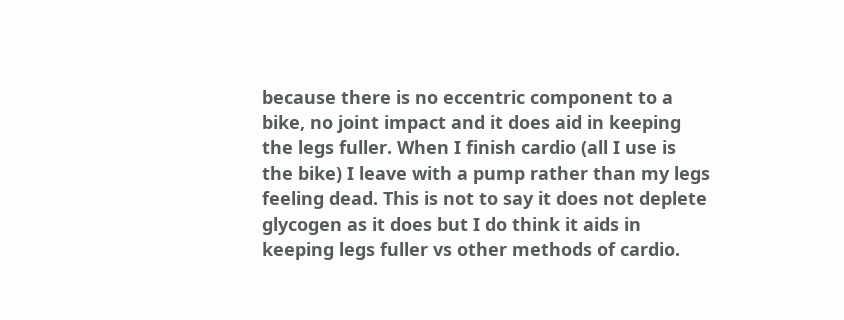because there is no eccentric component to a bike, no joint impact and it does aid in keeping the legs fuller. When I finish cardio (all I use is the bike) I leave with a pump rather than my legs feeling dead. This is not to say it does not deplete glycogen as it does but I do think it aids in keeping legs fuller vs other methods of cardio.